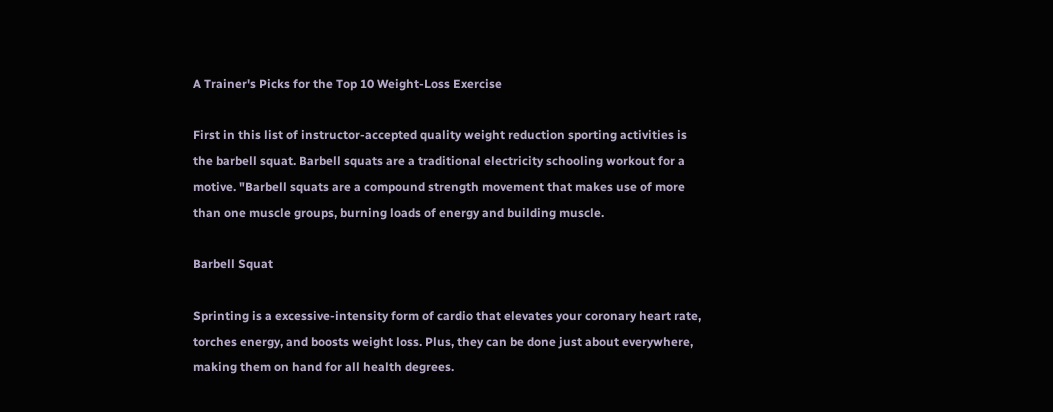A Trainer's Picks for the Top 10 Weight-Loss Exercise

First in this list of instructor-accepted quality weight reduction sporting activities is the barbell squat. Barbell squats are a traditional electricity schooling workout for a motive. "Barbell squats are a compound strength movement that makes use of more than one muscle groups, burning loads of energy and building muscle.

Barbell Squat

Sprinting is a excessive-intensity form of cardio that elevates your coronary heart rate, torches energy, and boosts weight loss. Plus, they can be done just about everywhere, making them on hand for all health degrees.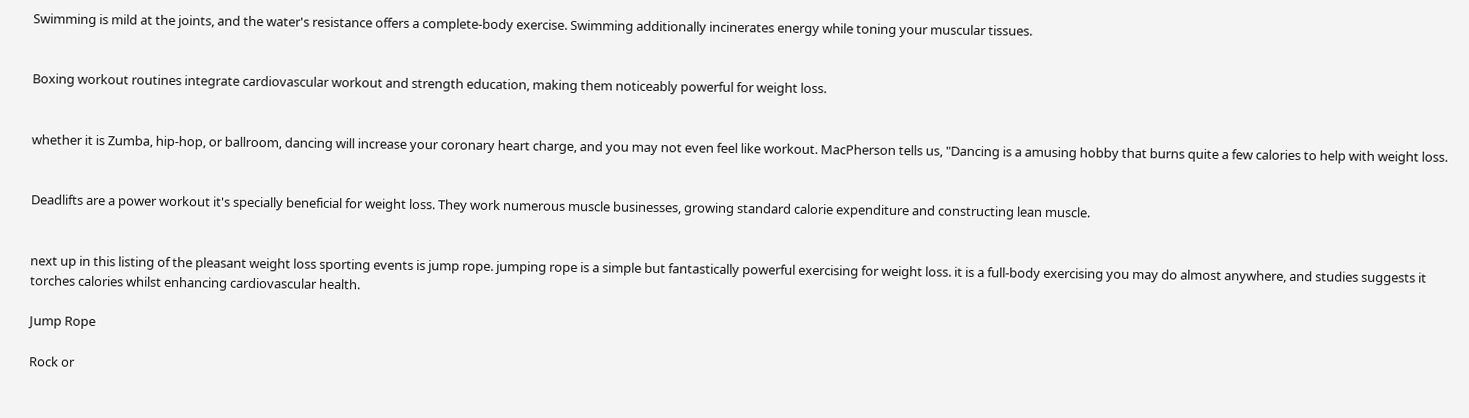Swimming is mild at the joints, and the water's resistance offers a complete-body exercise. Swimming additionally incinerates energy while toning your muscular tissues.


Boxing workout routines integrate cardiovascular workout and strength education, making them noticeably powerful for weight loss.


whether it is Zumba, hip-hop, or ballroom, dancing will increase your coronary heart charge, and you may not even feel like workout. MacPherson tells us, "Dancing is a amusing hobby that burns quite a few calories to help with weight loss.


Deadlifts are a power workout it's specially beneficial for weight loss. They work numerous muscle businesses, growing standard calorie expenditure and constructing lean muscle.


next up in this listing of the pleasant weight loss sporting events is jump rope. jumping rope is a simple but fantastically powerful exercising for weight loss. it is a full-body exercising you may do almost anywhere, and studies suggests it torches calories whilst enhancing cardiovascular health.

Jump Rope

Rock or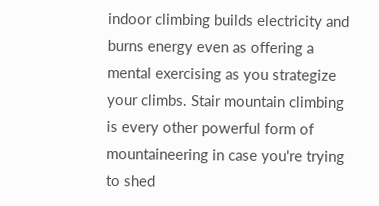indoor climbing builds electricity and burns energy even as offering a mental exercising as you strategize your climbs. Stair mountain climbing is every other powerful form of mountaineering in case you're trying to shed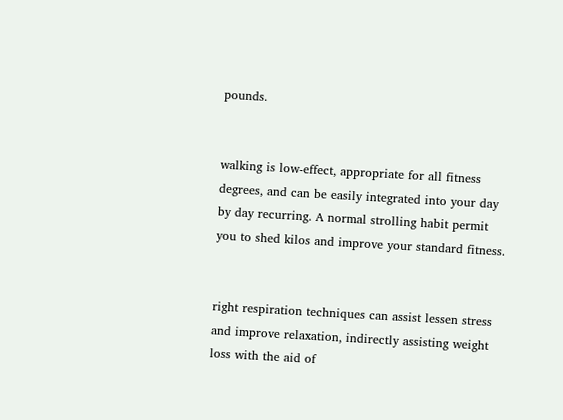pounds.


walking is low-effect, appropriate for all fitness degrees, and can be easily integrated into your day by day recurring. A normal strolling habit permit you to shed kilos and improve your standard fitness.


right respiration techniques can assist lessen stress and improve relaxation, indirectly assisting weight loss with the aid of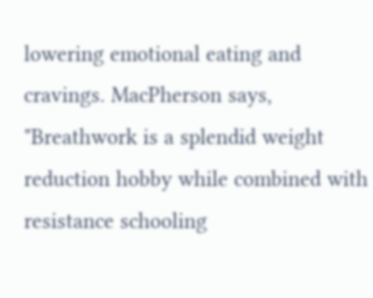lowering emotional eating and cravings. MacPherson says, "Breathwork is a splendid weight reduction hobby while combined with resistance schooling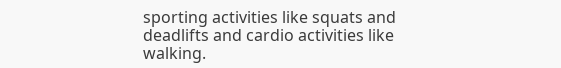sporting activities like squats and deadlifts and cardio activities like walking.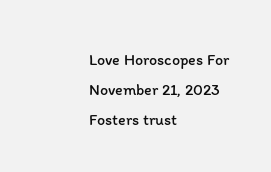Love Horoscopes For November 21, 2023 Fosters trust